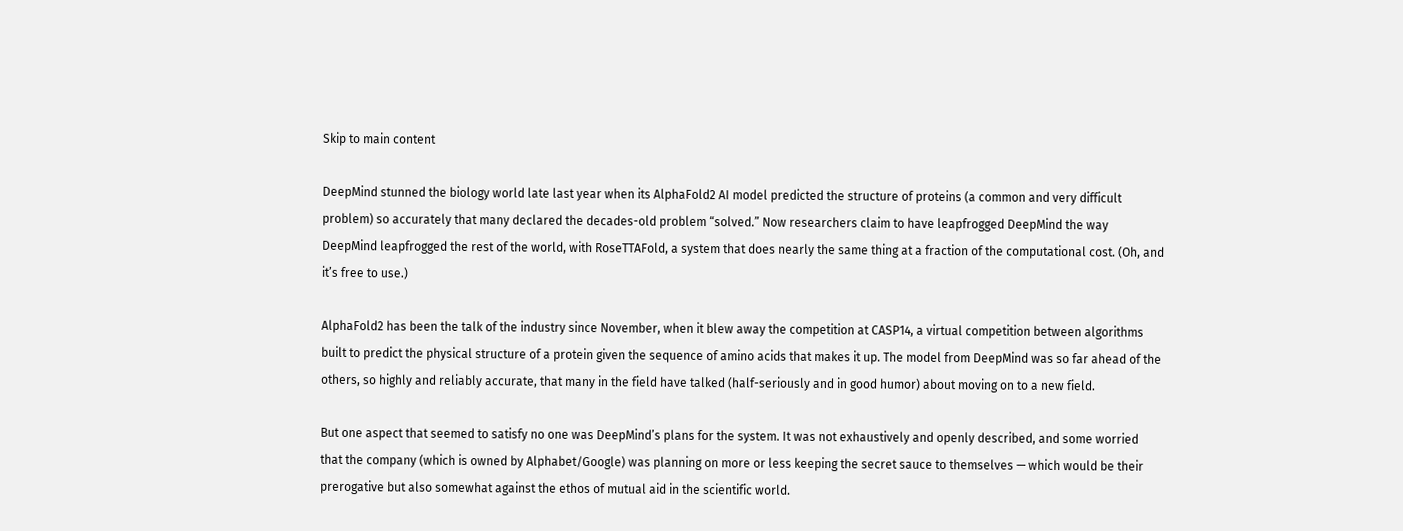Skip to main content

DeepMind stunned the biology world late last year when its AlphaFold2 AI model predicted the structure of proteins (a common and very difficult problem) so accurately that many declared the decades-old problem “solved.” Now researchers claim to have leapfrogged DeepMind the way DeepMind leapfrogged the rest of the world, with RoseTTAFold, a system that does nearly the same thing at a fraction of the computational cost. (Oh, and it’s free to use.)

AlphaFold2 has been the talk of the industry since November, when it blew away the competition at CASP14, a virtual competition between algorithms built to predict the physical structure of a protein given the sequence of amino acids that makes it up. The model from DeepMind was so far ahead of the others, so highly and reliably accurate, that many in the field have talked (half-seriously and in good humor) about moving on to a new field.

But one aspect that seemed to satisfy no one was DeepMind’s plans for the system. It was not exhaustively and openly described, and some worried that the company (which is owned by Alphabet/Google) was planning on more or less keeping the secret sauce to themselves — which would be their prerogative but also somewhat against the ethos of mutual aid in the scientific world.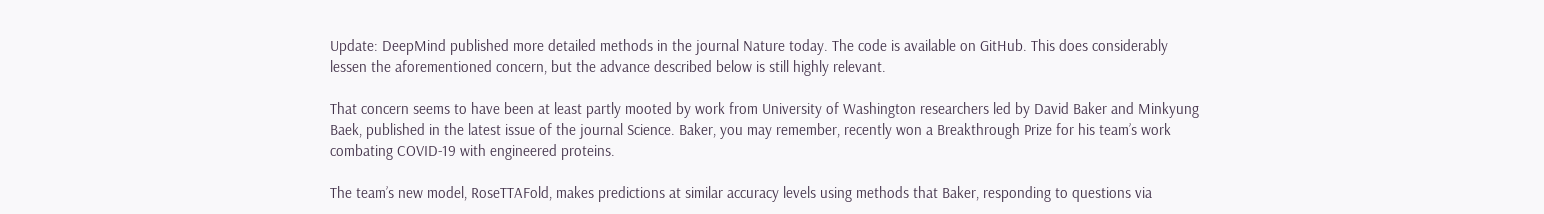Update: DeepMind published more detailed methods in the journal Nature today. The code is available on GitHub. This does considerably lessen the aforementioned concern, but the advance described below is still highly relevant.

That concern seems to have been at least partly mooted by work from University of Washington researchers led by David Baker and Minkyung Baek, published in the latest issue of the journal Science. Baker, you may remember, recently won a Breakthrough Prize for his team’s work combating COVID-19 with engineered proteins.

The team’s new model, RoseTTAFold, makes predictions at similar accuracy levels using methods that Baker, responding to questions via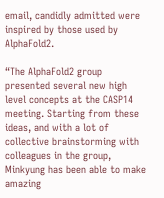email, candidly admitted were inspired by those used by AlphaFold2.

“The AlphaFold2 group presented several new high level concepts at the CASP14 meeting. Starting from these ideas, and with a lot of collective brainstorming with colleagues in the group, Minkyung has been able to make amazing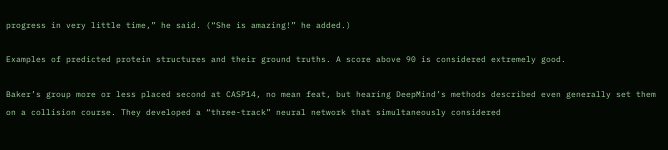progress in very little time,” he said. (“She is amazing!” he added.)

Examples of predicted protein structures and their ground truths. A score above 90 is considered extremely good.

Baker’s group more or less placed second at CASP14, no mean feat, but hearing DeepMind’s methods described even generally set them on a collision course. They developed a “three-track” neural network that simultaneously considered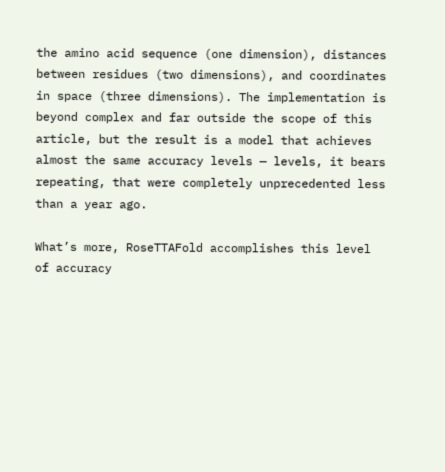the amino acid sequence (one dimension), distances between residues (two dimensions), and coordinates in space (three dimensions). The implementation is beyond complex and far outside the scope of this article, but the result is a model that achieves almost the same accuracy levels — levels, it bears repeating, that were completely unprecedented less than a year ago.

What’s more, RoseTTAFold accomplishes this level of accuracy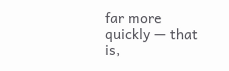far more quickly — that is,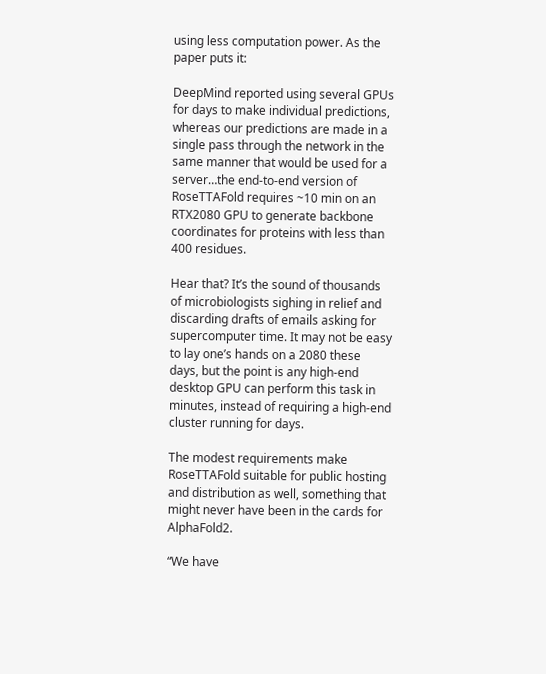using less computation power. As the paper puts it:

DeepMind reported using several GPUs for days to make individual predictions, whereas our predictions are made in a single pass through the network in the same manner that would be used for a server…the end-to-end version of RoseTTAFold requires ~10 min on an RTX2080 GPU to generate backbone coordinates for proteins with less than 400 residues.

Hear that? It’s the sound of thousands of microbiologists sighing in relief and discarding drafts of emails asking for supercomputer time. It may not be easy to lay one’s hands on a 2080 these days, but the point is any high-end desktop GPU can perform this task in minutes, instead of requiring a high-end cluster running for days.

The modest requirements make RoseTTAFold suitable for public hosting and distribution as well, something that might never have been in the cards for AlphaFold2.

“We have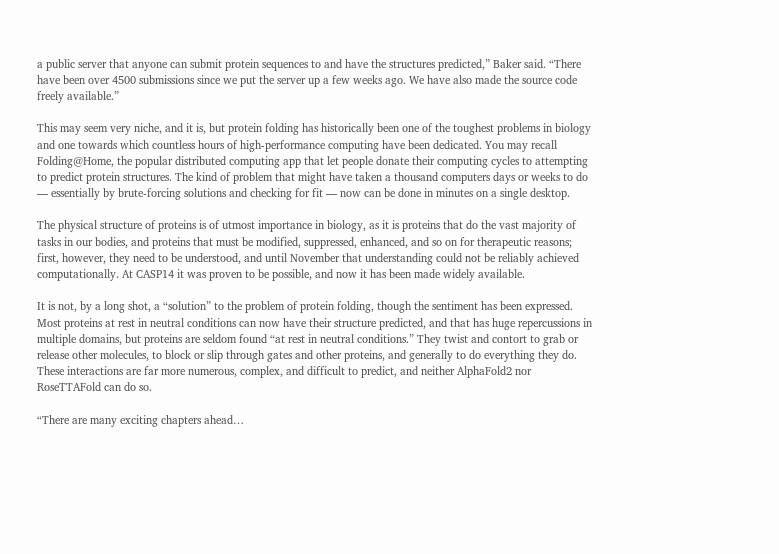a public server that anyone can submit protein sequences to and have the structures predicted,” Baker said. “There have been over 4500 submissions since we put the server up a few weeks ago. We have also made the source code freely available.”

This may seem very niche, and it is, but protein folding has historically been one of the toughest problems in biology and one towards which countless hours of high-performance computing have been dedicated. You may recall Folding@Home, the popular distributed computing app that let people donate their computing cycles to attempting to predict protein structures. The kind of problem that might have taken a thousand computers days or weeks to do — essentially by brute-forcing solutions and checking for fit — now can be done in minutes on a single desktop.

The physical structure of proteins is of utmost importance in biology, as it is proteins that do the vast majority of tasks in our bodies, and proteins that must be modified, suppressed, enhanced, and so on for therapeutic reasons; first, however, they need to be understood, and until November that understanding could not be reliably achieved computationally. At CASP14 it was proven to be possible, and now it has been made widely available.

It is not, by a long shot, a “solution” to the problem of protein folding, though the sentiment has been expressed. Most proteins at rest in neutral conditions can now have their structure predicted, and that has huge repercussions in multiple domains, but proteins are seldom found “at rest in neutral conditions.” They twist and contort to grab or release other molecules, to block or slip through gates and other proteins, and generally to do everything they do. These interactions are far more numerous, complex, and difficult to predict, and neither AlphaFold2 nor RoseTTAFold can do so.

“There are many exciting chapters ahead…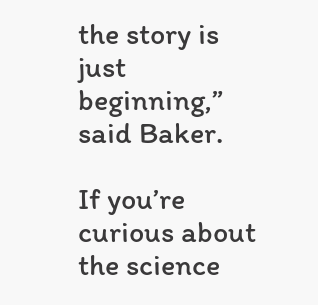the story is just beginning,” said Baker.

If you’re curious about the science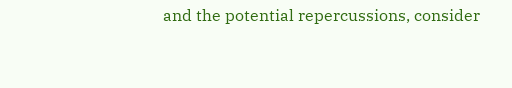and the potential repercussions, consider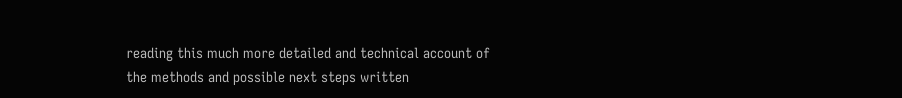reading this much more detailed and technical account of the methods and possible next steps written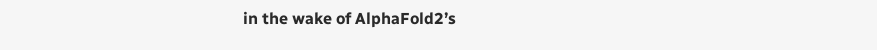in the wake of AlphaFold2’s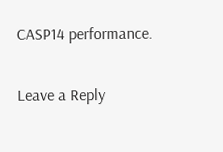CASP14 performance.

Leave a Reply